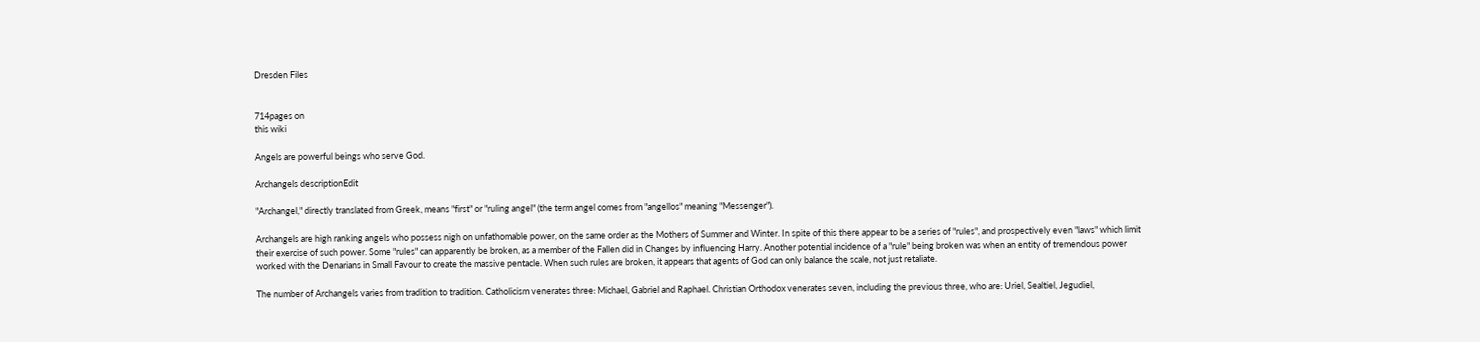Dresden Files


714pages on
this wiki

Angels are powerful beings who serve God.

Archangels descriptionEdit

"Archangel," directly translated from Greek, means "first" or "ruling angel" (the term angel comes from "angellos" meaning "Messenger").

Archangels are high ranking angels who possess nigh on unfathomable power, on the same order as the Mothers of Summer and Winter. In spite of this there appear to be a series of "rules", and prospectively even "laws" which limit their exercise of such power. Some "rules" can apparently be broken, as a member of the Fallen did in Changes by influencing Harry. Another potential incidence of a "rule" being broken was when an entity of tremendous power worked with the Denarians in Small Favour to create the massive pentacle. When such rules are broken, it appears that agents of God can only balance the scale, not just retaliate.

The number of Archangels varies from tradition to tradition. Catholicism venerates three: Michael, Gabriel and Raphael. Christian Orthodox venerates seven, including the previous three, who are: Uriel, Sealtiel, Jegudiel,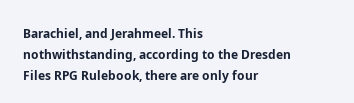Barachiel, and Jerahmeel. This nothwithstanding, according to the Dresden Files RPG Rulebook, there are only four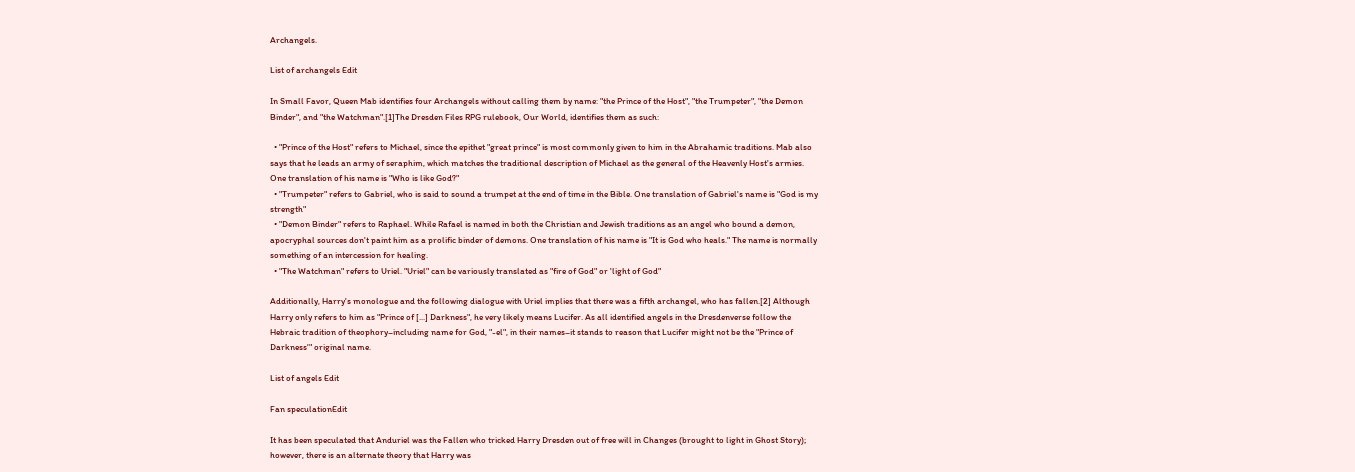Archangels.

List of archangels Edit

In Small Favor, Queen Mab identifies four Archangels without calling them by name: "the Prince of the Host", "the Trumpeter", "the Demon Binder", and "the Watchman".[1]The Dresden Files RPG rulebook, Our World, identifies them as such:

  • "Prince of the Host" refers to Michael, since the epithet "great prince" is most commonly given to him in the Abrahamic traditions. Mab also says that he leads an army of seraphim, which matches the traditional description of Michael as the general of the Heavenly Host's armies. One translation of his name is "Who is like God?"
  • "Trumpeter" refers to Gabriel, who is said to sound a trumpet at the end of time in the Bible. One translation of Gabriel's name is "God is my strength"
  • "Demon Binder" refers to Raphael. While Rafael is named in both the Christian and Jewish traditions as an angel who bound a demon, apocryphal sources don't paint him as a prolific binder of demons. One translation of his name is "It is God who heals." The name is normally something of an intercession for healing.
  • "The Watchman" refers to Uriel. "Uriel" can be variously translated as "fire of God" or 'light of God"

Additionally, Harry's monologue and the following dialogue with Uriel implies that there was a fifth archangel, who has fallen.[2] Although Harry only refers to him as "Prince of [...] Darkness", he very likely means Lucifer. As all identified angels in the Dresdenverse follow the Hebraic tradition of theophory–including name for God, "-el", in their names–it stands to reason that Lucifer might not be the "Prince of Darkness'" original name.

List of angels Edit

Fan speculationEdit

It has been speculated that Anduriel was the Fallen who tricked Harry Dresden out of free will in Changes (brought to light in Ghost Story); however, there is an alternate theory that Harry was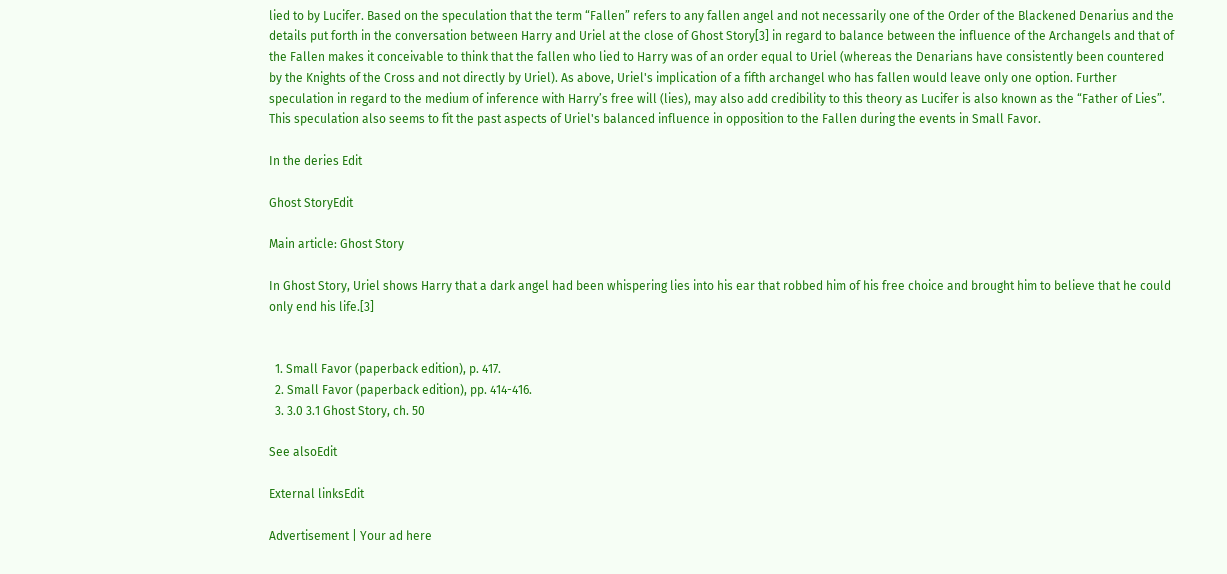lied to by Lucifer. Based on the speculation that the term “Fallen” refers to any fallen angel and not necessarily one of the Order of the Blackened Denarius and the details put forth in the conversation between Harry and Uriel at the close of Ghost Story[3] in regard to balance between the influence of the Archangels and that of the Fallen makes it conceivable to think that the fallen who lied to Harry was of an order equal to Uriel (whereas the Denarians have consistently been countered by the Knights of the Cross and not directly by Uriel). As above, Uriel's implication of a fifth archangel who has fallen would leave only one option. Further speculation in regard to the medium of inference with Harry’s free will (lies), may also add credibility to this theory as Lucifer is also known as the “Father of Lies”. This speculation also seems to fit the past aspects of Uriel's balanced influence in opposition to the Fallen during the events in Small Favor.

In the deries Edit

Ghost StoryEdit

Main article: Ghost Story

In Ghost Story, Uriel shows Harry that a dark angel had been whispering lies into his ear that robbed him of his free choice and brought him to believe that he could only end his life.[3]


  1. Small Favor (paperback edition), p. 417.
  2. Small Favor (paperback edition), pp. 414-416.
  3. 3.0 3.1 Ghost Story, ch. 50

See alsoEdit

External linksEdit

Advertisement | Your ad here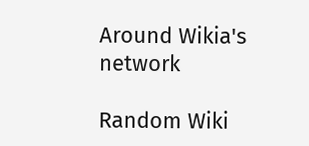Around Wikia's network

Random Wiki